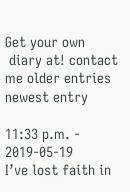Get your own
 diary at! contact me older entries newest entry

11:33 p.m. - 2019-05-19
I’ve lost faith in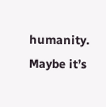humanity. Maybe it’s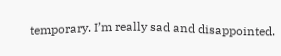temporary. I’m really sad and disappointed.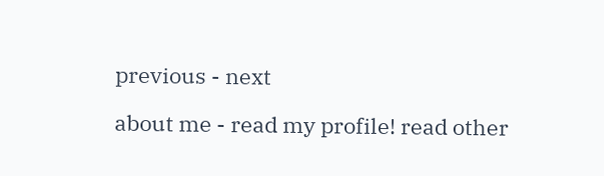previous - next

about me - read my profile! read other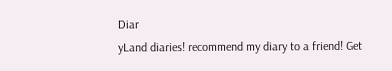Diar
yLand diaries! recommend my diary to a friend! Get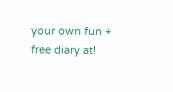your own fun + free diary at!